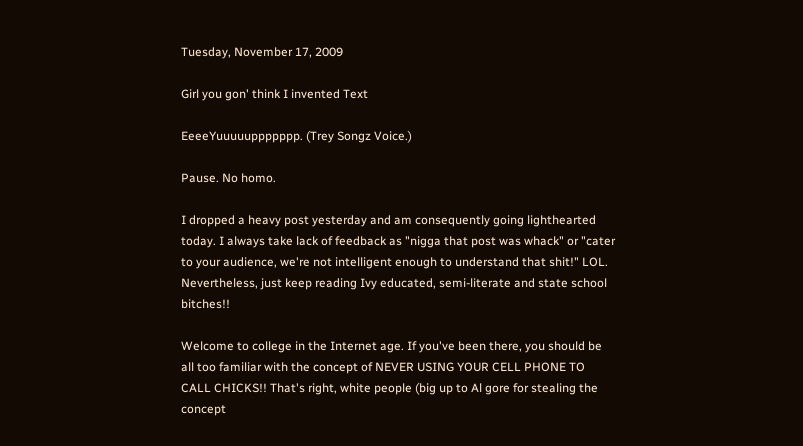Tuesday, November 17, 2009

Girl you gon' think I invented Text

EeeeYuuuuuppppppp. (Trey Songz Voice.)

Pause. No homo.

I dropped a heavy post yesterday and am consequently going lighthearted today. I always take lack of feedback as "nigga that post was whack" or "cater to your audience, we're not intelligent enough to understand that shit!" LOL. Nevertheless, just keep reading Ivy educated, semi-literate and state school bitches!!

Welcome to college in the Internet age. If you've been there, you should be all too familiar with the concept of NEVER USING YOUR CELL PHONE TO CALL CHICKS!! That's right, white people (big up to Al gore for stealing the concept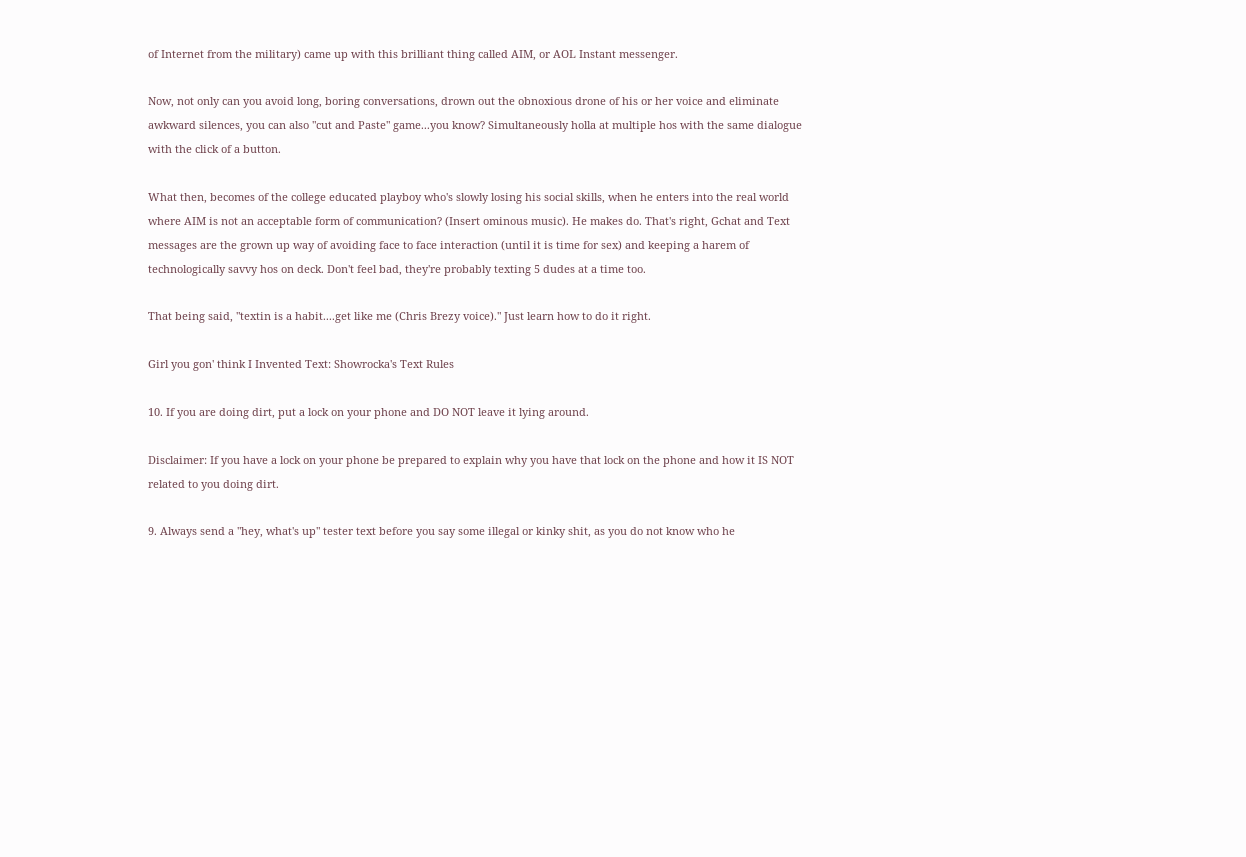of Internet from the military) came up with this brilliant thing called AIM, or AOL Instant messenger.

Now, not only can you avoid long, boring conversations, drown out the obnoxious drone of his or her voice and eliminate awkward silences, you can also "cut and Paste" game...you know? Simultaneously holla at multiple hos with the same dialogue with the click of a button.

What then, becomes of the college educated playboy who's slowly losing his social skills, when he enters into the real world where AIM is not an acceptable form of communication? (Insert ominous music). He makes do. That's right, Gchat and Text messages are the grown up way of avoiding face to face interaction (until it is time for sex) and keeping a harem of technologically savvy hos on deck. Don't feel bad, they're probably texting 5 dudes at a time too.

That being said, "textin is a habit....get like me (Chris Brezy voice)." Just learn how to do it right.

Girl you gon' think I Invented Text: Showrocka's Text Rules

10. If you are doing dirt, put a lock on your phone and DO NOT leave it lying around.

Disclaimer: If you have a lock on your phone be prepared to explain why you have that lock on the phone and how it IS NOT related to you doing dirt.

9. Always send a "hey, what's up" tester text before you say some illegal or kinky shit, as you do not know who he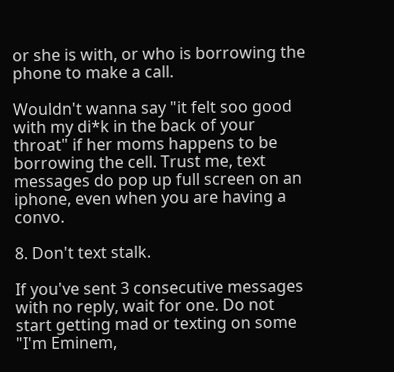or she is with, or who is borrowing the phone to make a call.

Wouldn't wanna say "it felt soo good with my di*k in the back of your throat" if her moms happens to be borrowing the cell. Trust me, text messages do pop up full screen on an iphone, even when you are having a convo.

8. Don't text stalk.

If you've sent 3 consecutive messages with no reply, wait for one. Do not start getting mad or texting on some "I'm Eminem,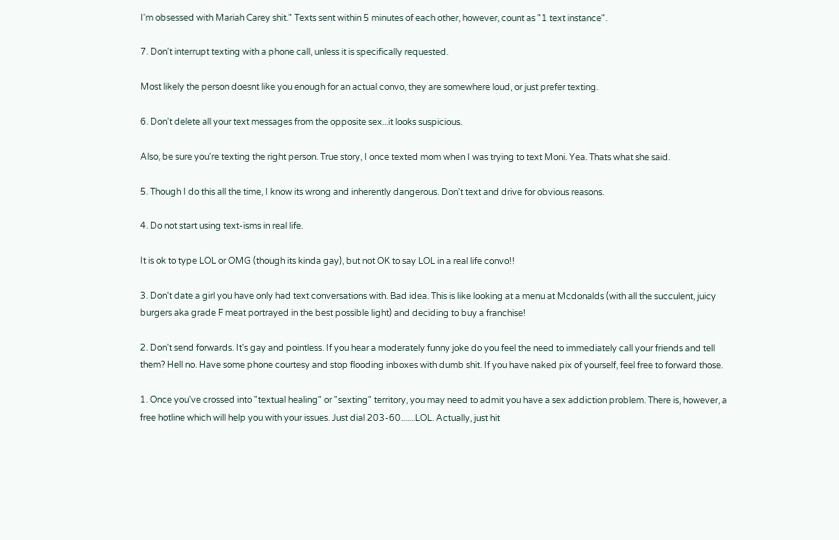I'm obsessed with Mariah Carey shit." Texts sent within 5 minutes of each other, however, count as "1 text instance".

7. Don't interrupt texting with a phone call, unless it is specifically requested.

Most likely the person doesnt like you enough for an actual convo, they are somewhere loud, or just prefer texting.

6. Don't delete all your text messages from the opposite sex...it looks suspicious.

Also, be sure you're texting the right person. True story, I once texted mom when I was trying to text Moni. Yea. Thats what she said.

5. Though I do this all the time, I know its wrong and inherently dangerous. Don't text and drive for obvious reasons.

4. Do not start using text-isms in real life.

It is ok to type LOL or OMG (though its kinda gay), but not OK to say LOL in a real life convo!!

3. Don't date a girl you have only had text conversations with. Bad idea. This is like looking at a menu at Mcdonalds (with all the succulent, juicy burgers aka grade F meat portrayed in the best possible light) and deciding to buy a franchise!

2. Don't send forwards. It's gay and pointless. If you hear a moderately funny joke do you feel the need to immediately call your friends and tell them? Hell no. Have some phone courtesy and stop flooding inboxes with dumb shit. If you have naked pix of yourself, feel free to forward those.

1. Once you've crossed into "textual healing" or "sexting" territory, you may need to admit you have a sex addiction problem. There is, however, a free hotline which will help you with your issues. Just dial 203-60.......LOL. Actually, just hit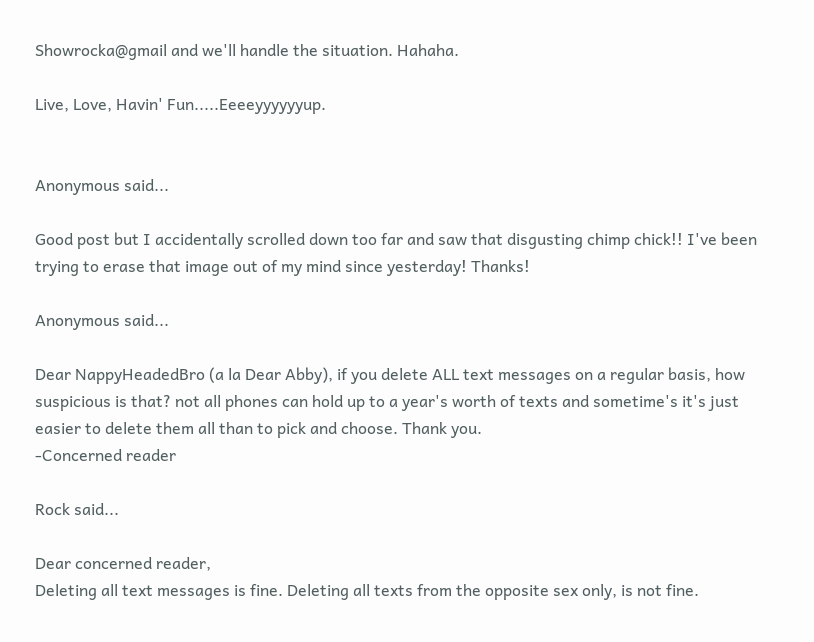Showrocka@gmail and we'll handle the situation. Hahaha.

Live, Love, Havin' Fun.....Eeeeyyyyyyup.


Anonymous said...

Good post but I accidentally scrolled down too far and saw that disgusting chimp chick!! I've been trying to erase that image out of my mind since yesterday! Thanks!

Anonymous said...

Dear NappyHeadedBro (a la Dear Abby), if you delete ALL text messages on a regular basis, how suspicious is that? not all phones can hold up to a year's worth of texts and sometime's it's just easier to delete them all than to pick and choose. Thank you.
-Concerned reader

Rock said...

Dear concerned reader,
Deleting all text messages is fine. Deleting all texts from the opposite sex only, is not fine.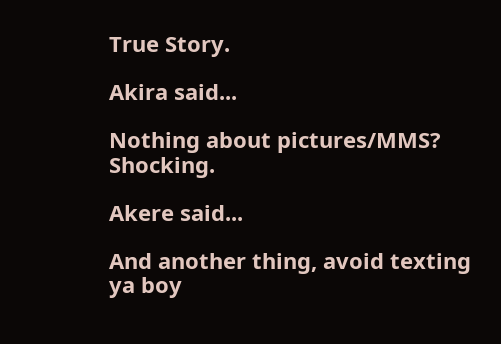True Story.

Akira said...

Nothing about pictures/MMS? Shocking.

Akere said...

And another thing, avoid texting ya boy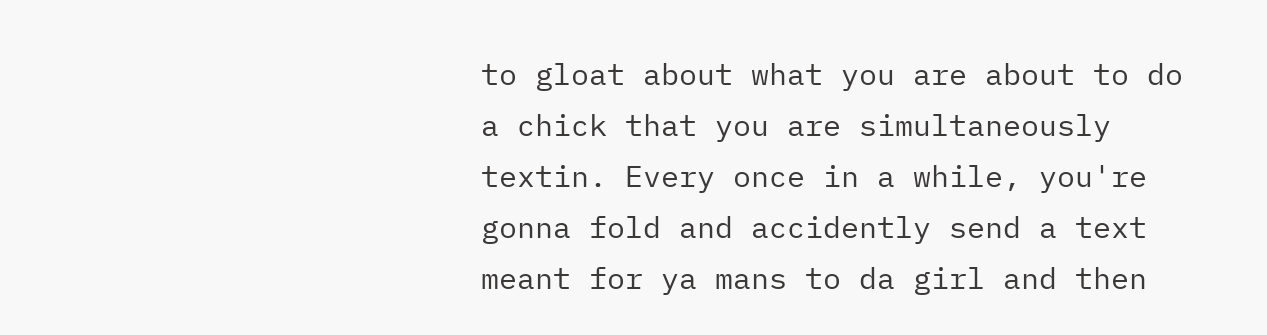to gloat about what you are about to do a chick that you are simultaneously textin. Every once in a while, you're gonna fold and accidently send a text meant for ya mans to da girl and then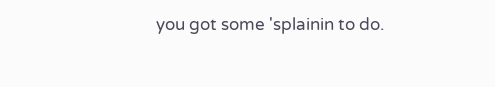you got some 'splainin to do.